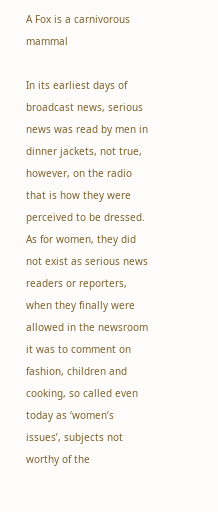A Fox is a carnivorous mammal

In its earliest days of broadcast news, serious news was read by men in dinner jackets, not true, however, on the radio that is how they were perceived to be dressed. As for women, they did not exist as serious news readers or reporters, when they finally were allowed in the newsroom it was to comment on fashion, children and cooking, so called even today as ‘women’s issues’, subjects not worthy of the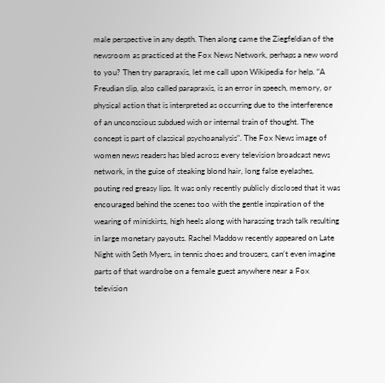male perspective in any depth. Then along came the Ziegfeldian of the newsroom as practiced at the Fox News Network, perhaps a new word to you? Then try parapraxis, let me call upon Wikipedia for help. “A Freudian slip, also called parapraxis, is an error in speech, memory, or physical action that is interpreted as occurring due to the interference of an unconscious subdued wish or internal train of thought. The concept is part of classical psychoanalysis”. The Fox News image of women news readers has bled across every television broadcast news network, in the guise of steaking blond hair, long false eyelashes, pouting red greasy lips. It was only recently publicly disclosed that it was encouraged behind the scenes too with the gentle inspiration of the wearing of miniskirts, high heels along with harassing trash talk resulting in large monetary payouts. Rachel Maddow recently appeared on Late Night with Seth Myers, in tennis shoes and trousers, can’t even imagine parts of that wardrobe on a female guest anywhere near a Fox television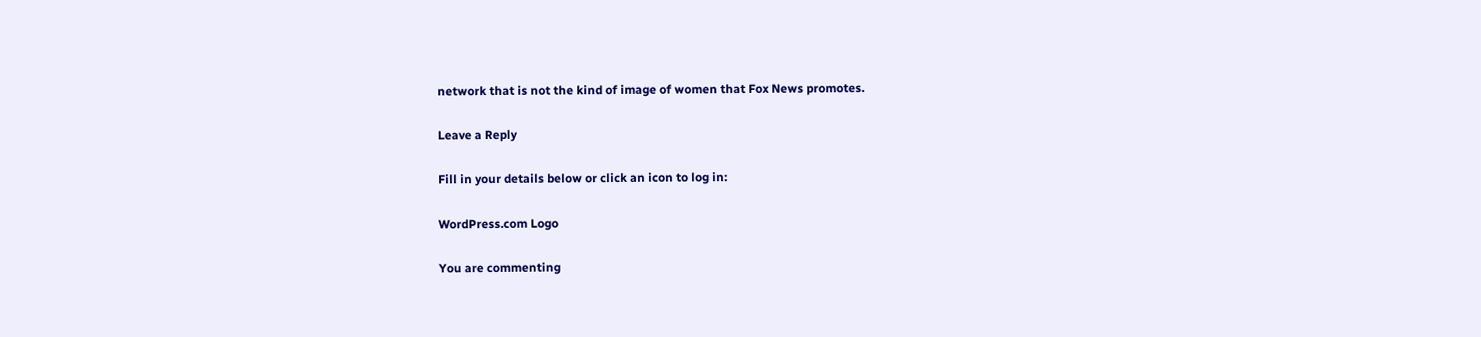network that is not the kind of image of women that Fox News promotes.

Leave a Reply

Fill in your details below or click an icon to log in:

WordPress.com Logo

You are commenting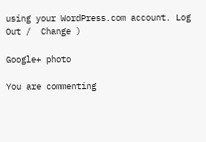using your WordPress.com account. Log Out /  Change )

Google+ photo

You are commenting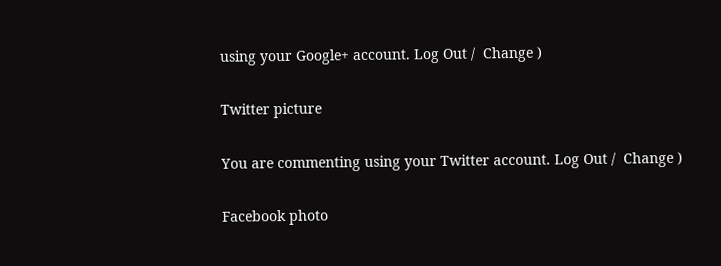using your Google+ account. Log Out /  Change )

Twitter picture

You are commenting using your Twitter account. Log Out /  Change )

Facebook photo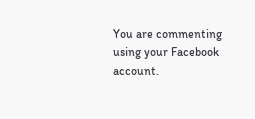You are commenting using your Facebook account.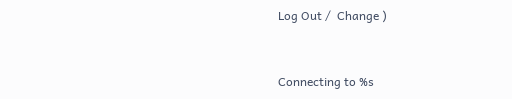Log Out /  Change )


Connecting to %s